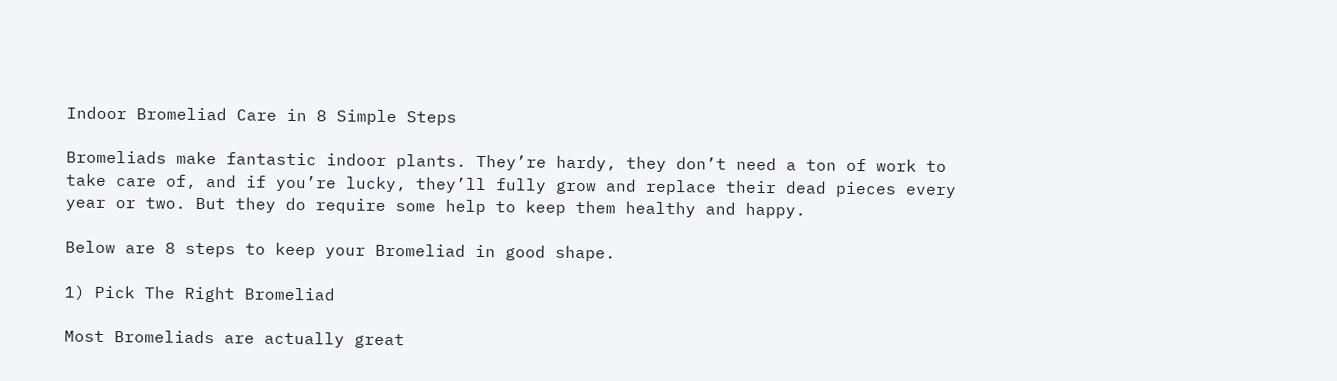Indoor Bromeliad Care in 8 Simple Steps

Bromeliads make fantastic indoor plants. They’re hardy, they don’t need a ton of work to take care of, and if you’re lucky, they’ll fully grow and replace their dead pieces every year or two. But they do require some help to keep them healthy and happy.

Below are 8 steps to keep your Bromeliad in good shape.

1) Pick The Right Bromeliad

Most Bromeliads are actually great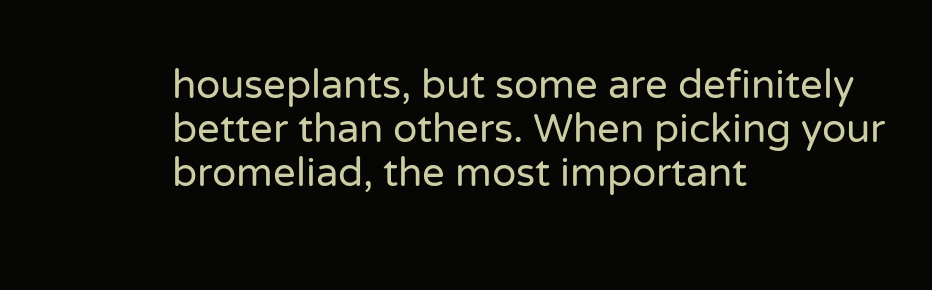houseplants, but some are definitely better than others. When picking your bromeliad, the most important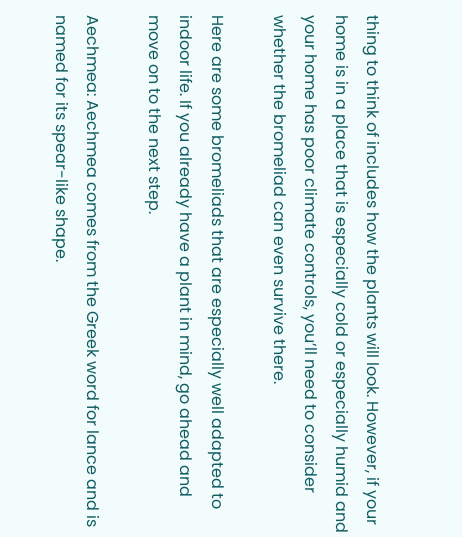thing to think of includes how the plants will look. However, if your home is in a place that is especially cold or especially humid and your home has poor climate controls, you’ll need to consider whether the bromeliad can even survive there.

Here are some bromeliads that are especially well adapted to indoor life. If you already have a plant in mind, go ahead and move on to the next step.

Aechmea: Aechmea comes from the Greek word for lance and is named for its spear-like shape.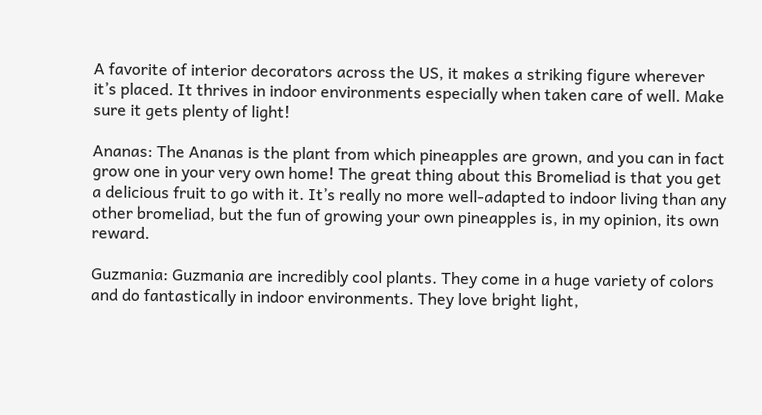A favorite of interior decorators across the US, it makes a striking figure wherever it’s placed. It thrives in indoor environments especially when taken care of well. Make sure it gets plenty of light!

Ananas: The Ananas is the plant from which pineapples are grown, and you can in fact grow one in your very own home! The great thing about this Bromeliad is that you get a delicious fruit to go with it. It’s really no more well-adapted to indoor living than any other bromeliad, but the fun of growing your own pineapples is, in my opinion, its own reward.

Guzmania: Guzmania are incredibly cool plants. They come in a huge variety of colors and do fantastically in indoor environments. They love bright light,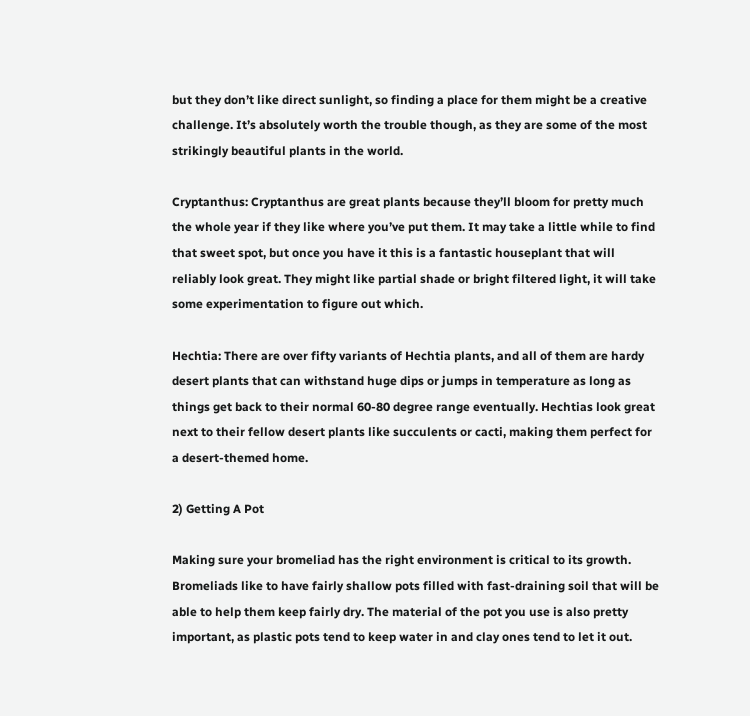but they don’t like direct sunlight, so finding a place for them might be a creative challenge. It’s absolutely worth the trouble though, as they are some of the most strikingly beautiful plants in the world.

Cryptanthus: Cryptanthus are great plants because they’ll bloom for pretty much the whole year if they like where you’ve put them. It may take a little while to find that sweet spot, but once you have it this is a fantastic houseplant that will reliably look great. They might like partial shade or bright filtered light, it will take some experimentation to figure out which.

Hechtia: There are over fifty variants of Hechtia plants, and all of them are hardy desert plants that can withstand huge dips or jumps in temperature as long as things get back to their normal 60-80 degree range eventually. Hechtias look great next to their fellow desert plants like succulents or cacti, making them perfect for a desert-themed home.

2) Getting A Pot

Making sure your bromeliad has the right environment is critical to its growth. Bromeliads like to have fairly shallow pots filled with fast-draining soil that will be able to help them keep fairly dry. The material of the pot you use is also pretty important, as plastic pots tend to keep water in and clay ones tend to let it out.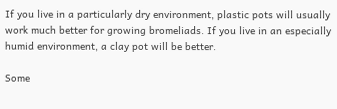If you live in a particularly dry environment, plastic pots will usually work much better for growing bromeliads. If you live in an especially humid environment, a clay pot will be better.

Some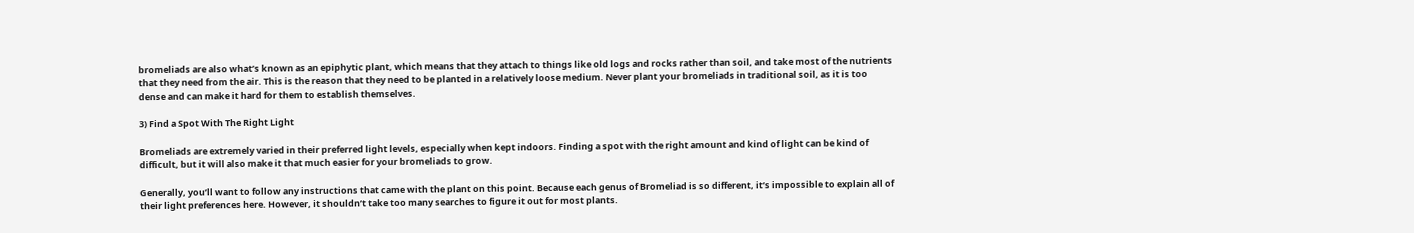bromeliads are also what’s known as an epiphytic plant, which means that they attach to things like old logs and rocks rather than soil, and take most of the nutrients that they need from the air. This is the reason that they need to be planted in a relatively loose medium. Never plant your bromeliads in traditional soil, as it is too dense and can make it hard for them to establish themselves.

3) Find a Spot With The Right Light

Bromeliads are extremely varied in their preferred light levels, especially when kept indoors. Finding a spot with the right amount and kind of light can be kind of difficult, but it will also make it that much easier for your bromeliads to grow.

Generally, you’ll want to follow any instructions that came with the plant on this point. Because each genus of Bromeliad is so different, it’s impossible to explain all of their light preferences here. However, it shouldn’t take too many searches to figure it out for most plants.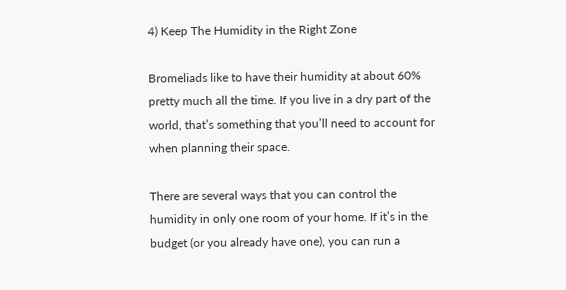4) Keep The Humidity in the Right Zone

Bromeliads like to have their humidity at about 60% pretty much all the time. If you live in a dry part of the world, that’s something that you’ll need to account for when planning their space.

There are several ways that you can control the humidity in only one room of your home. If it’s in the budget (or you already have one), you can run a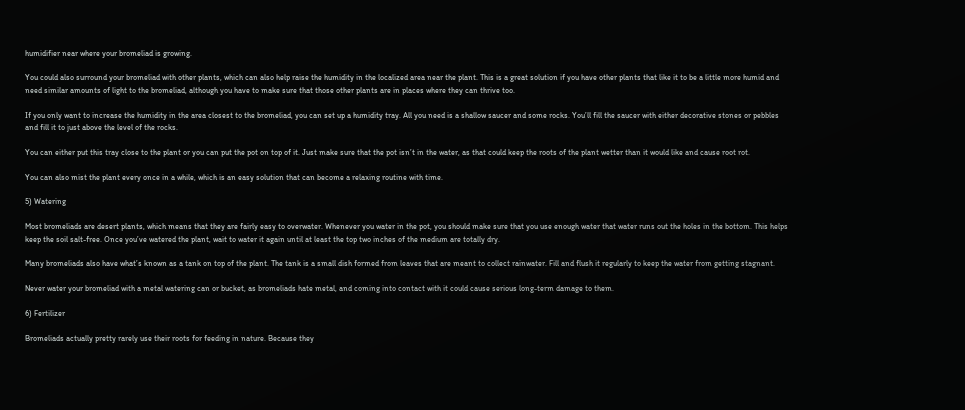humidifier near where your bromeliad is growing.

You could also surround your bromeliad with other plants, which can also help raise the humidity in the localized area near the plant. This is a great solution if you have other plants that like it to be a little more humid and need similar amounts of light to the bromeliad, although you have to make sure that those other plants are in places where they can thrive too.

If you only want to increase the humidity in the area closest to the bromeliad, you can set up a humidity tray. All you need is a shallow saucer and some rocks. You’ll fill the saucer with either decorative stones or pebbles and fill it to just above the level of the rocks.

You can either put this tray close to the plant or you can put the pot on top of it. Just make sure that the pot isn’t in the water, as that could keep the roots of the plant wetter than it would like and cause root rot.

You can also mist the plant every once in a while, which is an easy solution that can become a relaxing routine with time.

5) Watering

Most bromeliads are desert plants, which means that they are fairly easy to overwater. Whenever you water in the pot, you should make sure that you use enough water that water runs out the holes in the bottom. This helps keep the soil salt-free. Once you’ve watered the plant, wait to water it again until at least the top two inches of the medium are totally dry.

Many bromeliads also have what’s known as a tank on top of the plant. The tank is a small dish formed from leaves that are meant to collect rainwater. Fill and flush it regularly to keep the water from getting stagnant.

Never water your bromeliad with a metal watering can or bucket, as bromeliads hate metal, and coming into contact with it could cause serious long-term damage to them.

6) Fertilizer

Bromeliads actually pretty rarely use their roots for feeding in nature. Because they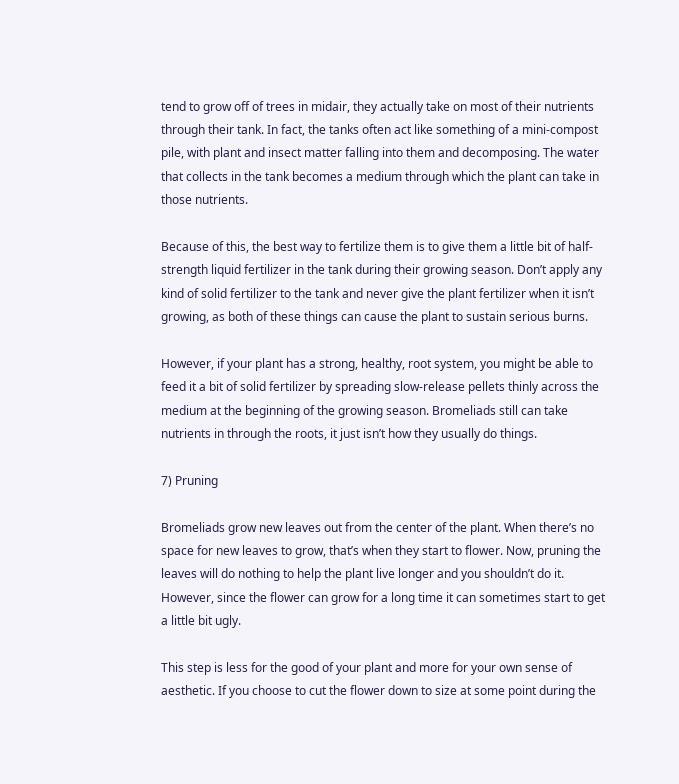tend to grow off of trees in midair, they actually take on most of their nutrients through their tank. In fact, the tanks often act like something of a mini-compost pile, with plant and insect matter falling into them and decomposing. The water that collects in the tank becomes a medium through which the plant can take in those nutrients.

Because of this, the best way to fertilize them is to give them a little bit of half-strength liquid fertilizer in the tank during their growing season. Don’t apply any kind of solid fertilizer to the tank and never give the plant fertilizer when it isn’t growing, as both of these things can cause the plant to sustain serious burns.

However, if your plant has a strong, healthy, root system, you might be able to feed it a bit of solid fertilizer by spreading slow-release pellets thinly across the medium at the beginning of the growing season. Bromeliads still can take nutrients in through the roots, it just isn’t how they usually do things.

7) Pruning

Bromeliads grow new leaves out from the center of the plant. When there’s no space for new leaves to grow, that’s when they start to flower. Now, pruning the leaves will do nothing to help the plant live longer and you shouldn’t do it. However, since the flower can grow for a long time it can sometimes start to get a little bit ugly.

This step is less for the good of your plant and more for your own sense of aesthetic. If you choose to cut the flower down to size at some point during the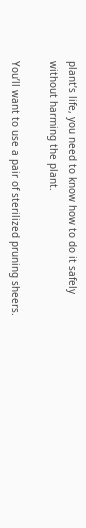plant’s life, you need to know how to do it safely without harming the plant.

You’ll want to use a pair of sterilized pruning sheers.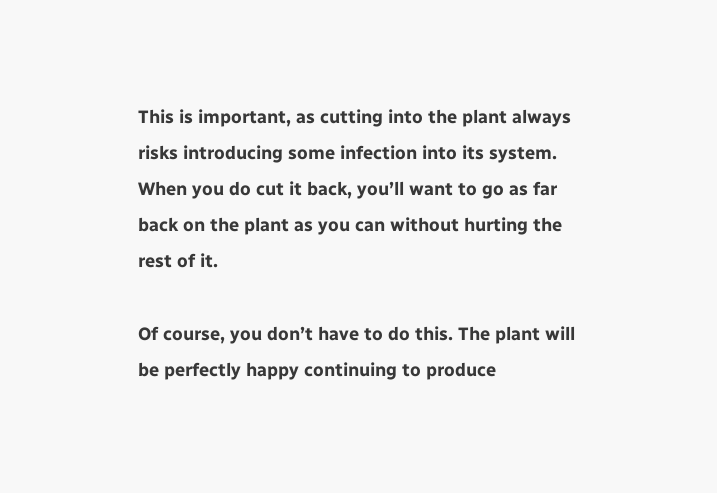This is important, as cutting into the plant always risks introducing some infection into its system. When you do cut it back, you’ll want to go as far back on the plant as you can without hurting the rest of it.

Of course, you don’t have to do this. The plant will be perfectly happy continuing to produce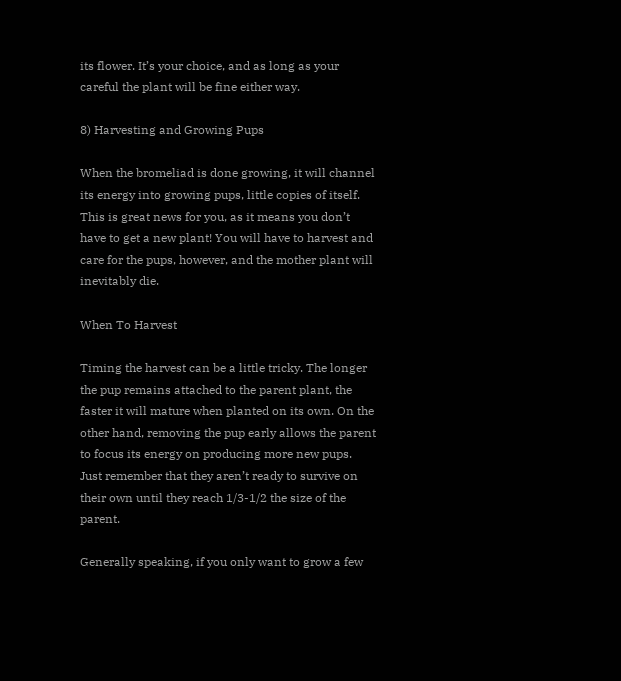its flower. It’s your choice, and as long as your careful the plant will be fine either way.

8) Harvesting and Growing Pups

When the bromeliad is done growing, it will channel its energy into growing pups, little copies of itself. This is great news for you, as it means you don’t have to get a new plant! You will have to harvest and care for the pups, however, and the mother plant will inevitably die.

When To Harvest

Timing the harvest can be a little tricky. The longer the pup remains attached to the parent plant, the faster it will mature when planted on its own. On the other hand, removing the pup early allows the parent to focus its energy on producing more new pups. Just remember that they aren’t ready to survive on their own until they reach 1/3-1/2 the size of the parent.

Generally speaking, if you only want to grow a few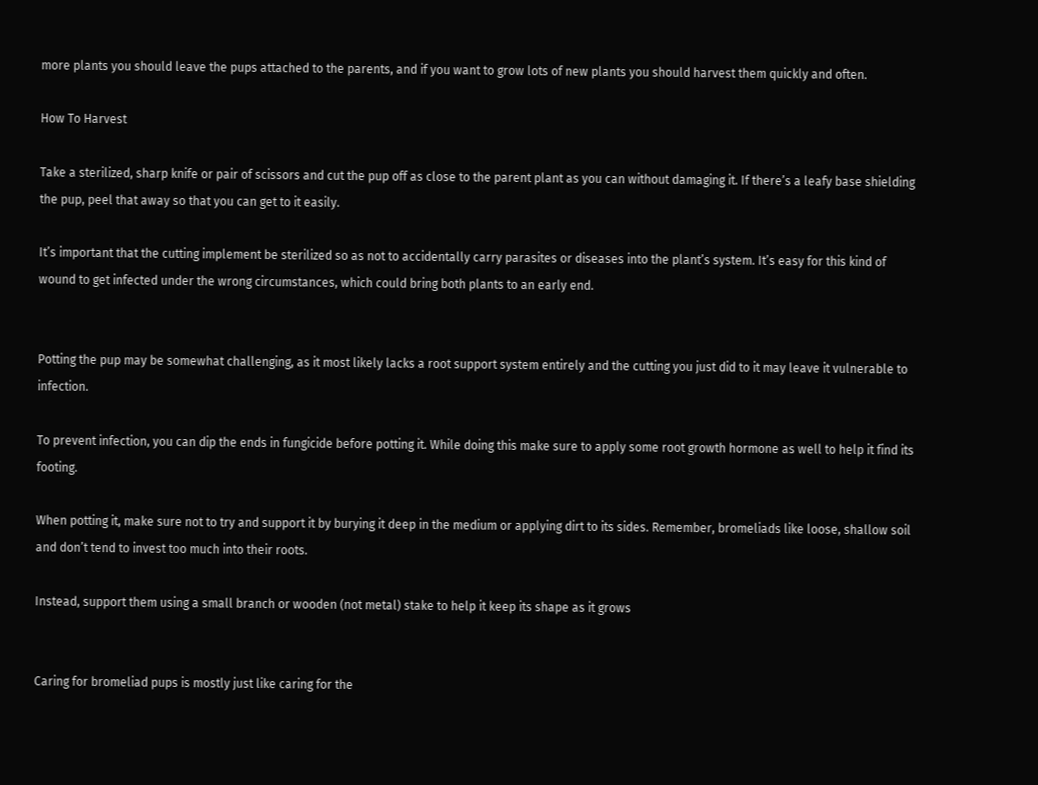more plants you should leave the pups attached to the parents, and if you want to grow lots of new plants you should harvest them quickly and often.

How To Harvest

Take a sterilized, sharp knife or pair of scissors and cut the pup off as close to the parent plant as you can without damaging it. If there’s a leafy base shielding the pup, peel that away so that you can get to it easily.

It’s important that the cutting implement be sterilized so as not to accidentally carry parasites or diseases into the plant’s system. It’s easy for this kind of wound to get infected under the wrong circumstances, which could bring both plants to an early end.


Potting the pup may be somewhat challenging, as it most likely lacks a root support system entirely and the cutting you just did to it may leave it vulnerable to infection.

To prevent infection, you can dip the ends in fungicide before potting it. While doing this make sure to apply some root growth hormone as well to help it find its footing.

When potting it, make sure not to try and support it by burying it deep in the medium or applying dirt to its sides. Remember, bromeliads like loose, shallow soil and don’t tend to invest too much into their roots.

Instead, support them using a small branch or wooden (not metal) stake to help it keep its shape as it grows


Caring for bromeliad pups is mostly just like caring for the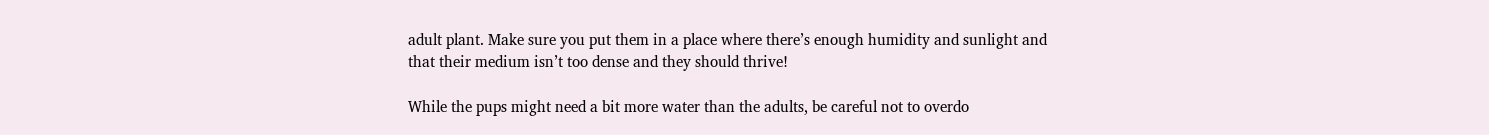adult plant. Make sure you put them in a place where there’s enough humidity and sunlight and that their medium isn’t too dense and they should thrive!

While the pups might need a bit more water than the adults, be careful not to overdo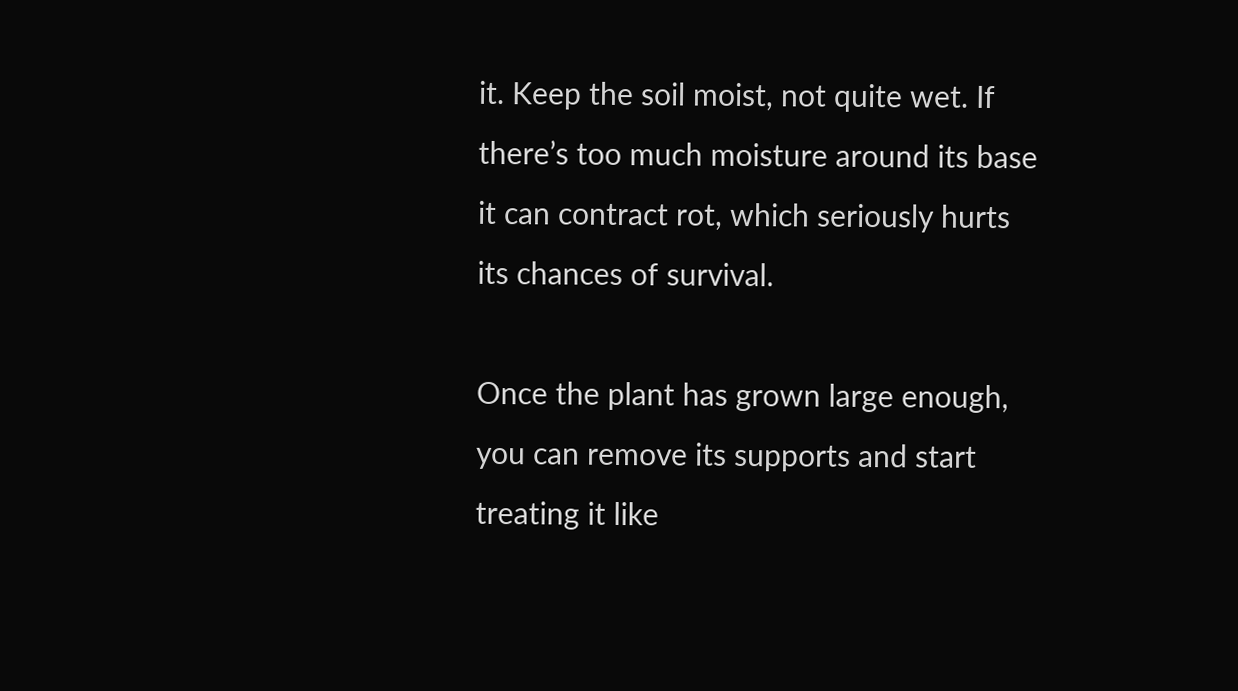it. Keep the soil moist, not quite wet. If there’s too much moisture around its base it can contract rot, which seriously hurts its chances of survival.

Once the plant has grown large enough, you can remove its supports and start treating it like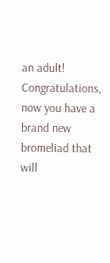an adult! Congratulations, now you have a brand new bromeliad that will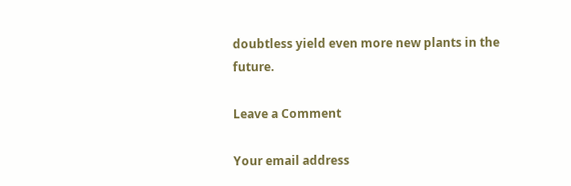doubtless yield even more new plants in the future.

Leave a Comment

Your email address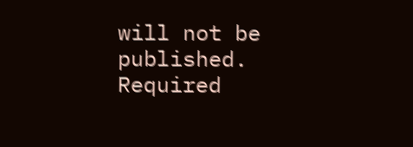will not be published. Required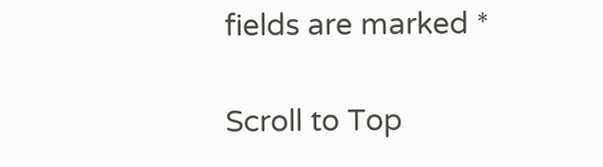fields are marked *

Scroll to Top